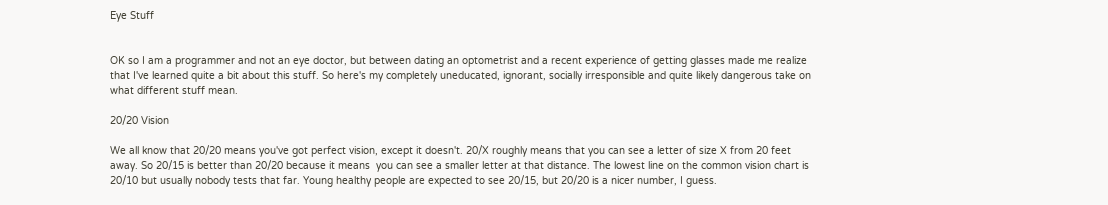Eye Stuff


OK so I am a programmer and not an eye doctor, but between dating an optometrist and a recent experience of getting glasses made me realize that I've learned quite a bit about this stuff. So here's my completely uneducated, ignorant, socially irresponsible and quite likely dangerous take on what different stuff mean.

20/20 Vision

We all know that 20/20 means you've got perfect vision, except it doesn't. 20/X roughly means that you can see a letter of size X from 20 feet away. So 20/15 is better than 20/20 because it means  you can see a smaller letter at that distance. The lowest line on the common vision chart is 20/10 but usually nobody tests that far. Young healthy people are expected to see 20/15, but 20/20 is a nicer number, I guess.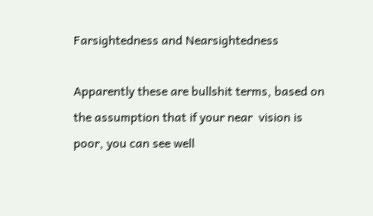Farsightedness and Nearsightedness

Apparently these are bullshit terms, based on the assumption that if your near  vision is poor, you can see well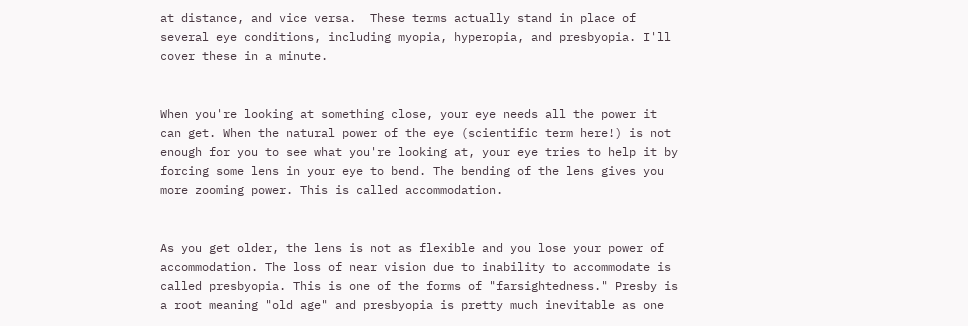at distance, and vice versa.  These terms actually stand in place of several eye conditions, including myopia, hyperopia, and presbyopia. I'll cover these in a minute.


When you're looking at something close, your eye needs all the power it can get. When the natural power of the eye (scientific term here!) is not enough for you to see what you're looking at, your eye tries to help it by forcing some lens in your eye to bend. The bending of the lens gives you more zooming power. This is called accommodation.


As you get older, the lens is not as flexible and you lose your power of accommodation. The loss of near vision due to inability to accommodate is called presbyopia. This is one of the forms of "farsightedness." Presby is a root meaning "old age" and presbyopia is pretty much inevitable as one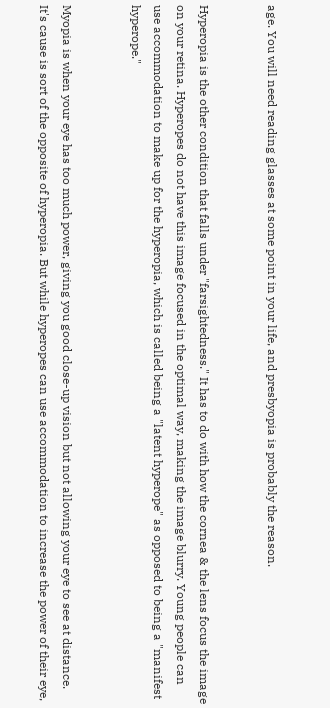age. You will need reading glasses at some point in your life, and presbyopia is probably the reason.


Hyperopia is the other condition that falls under "farsightedness." It has to do with how the cornea & the lens focus the image on your retina. Hyperopes do not have this image focused in the optimal way, making the image blurry. Young people can use accommodation to make up for the hyperopia, which is called being a "latent hyperope" as opposed to being a "manifest hyperope."


Myopia is when your eye has too much power, giving you good close-up vision but not allowing your eye to see at distance. It's cause is sort of the opposite of hyperopia. But while hyperopes can use accommodation to increase the power of their eye,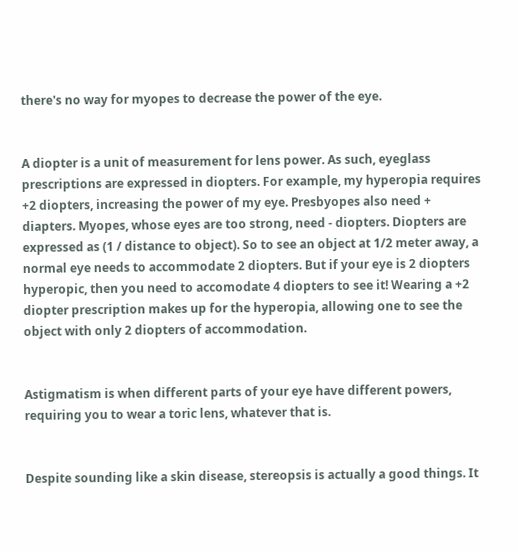there's no way for myopes to decrease the power of the eye.


A diopter is a unit of measurement for lens power. As such, eyeglass prescriptions are expressed in diopters. For example, my hyperopia requires +2 diopters, increasing the power of my eye. Presbyopes also need + diapters. Myopes, whose eyes are too strong, need - diopters. Diopters are expressed as (1 / distance to object). So to see an object at 1/2 meter away, a normal eye needs to accommodate 2 diopters. But if your eye is 2 diopters hyperopic, then you need to accomodate 4 diopters to see it! Wearing a +2 diopter prescription makes up for the hyperopia, allowing one to see the object with only 2 diopters of accommodation.


Astigmatism is when different parts of your eye have different powers, requiring you to wear a toric lens, whatever that is.


Despite sounding like a skin disease, stereopsis is actually a good things. It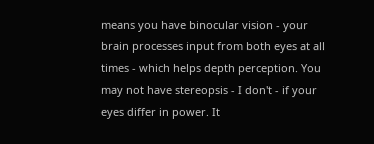means you have binocular vision - your brain processes input from both eyes at all times - which helps depth perception. You may not have stereopsis - I don't - if your eyes differ in power. It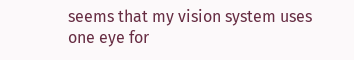seems that my vision system uses one eye for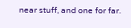near stuff, and one for far.